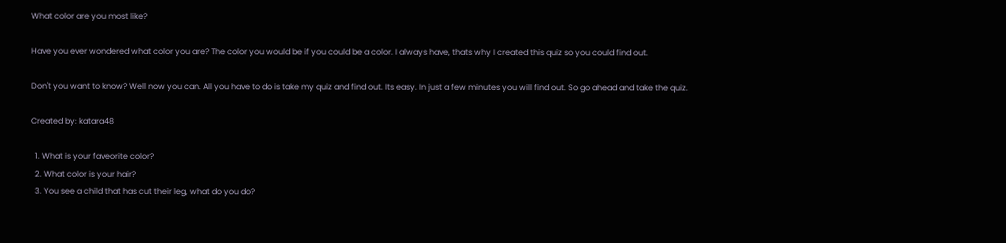What color are you most like?

Have you ever wondered what color you are? The color you would be if you could be a color. I always have, thats why I created this quiz so you could find out.

Don't you want to know? Well now you can. All you have to do is take my quiz and find out. Its easy. In just a few minutes you will find out. So go ahead and take the quiz.

Created by: katara48

  1. What is your faveorite color?
  2. What color is your hair?
  3. You see a child that has cut their leg, what do you do?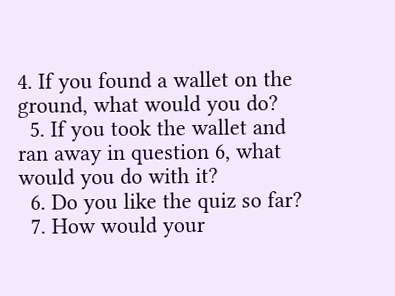4. If you found a wallet on the ground, what would you do?
  5. If you took the wallet and ran away in question 6, what would you do with it?
  6. Do you like the quiz so far?
  7. How would your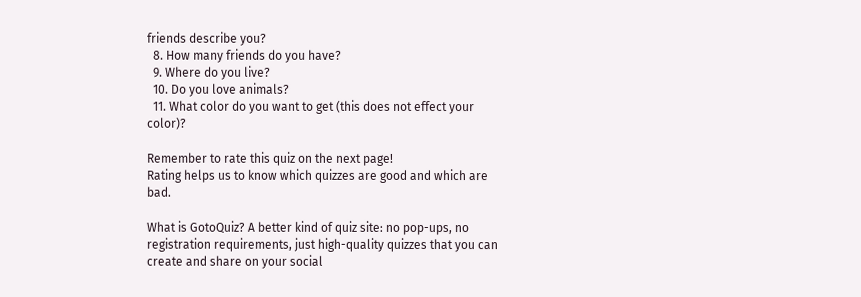friends describe you?
  8. How many friends do you have?
  9. Where do you live?
  10. Do you love animals?
  11. What color do you want to get (this does not effect your color)?

Remember to rate this quiz on the next page!
Rating helps us to know which quizzes are good and which are bad.

What is GotoQuiz? A better kind of quiz site: no pop-ups, no registration requirements, just high-quality quizzes that you can create and share on your social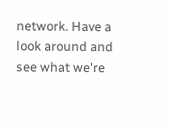network. Have a look around and see what we're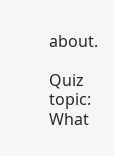about.

Quiz topic: What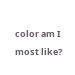color am I most like?